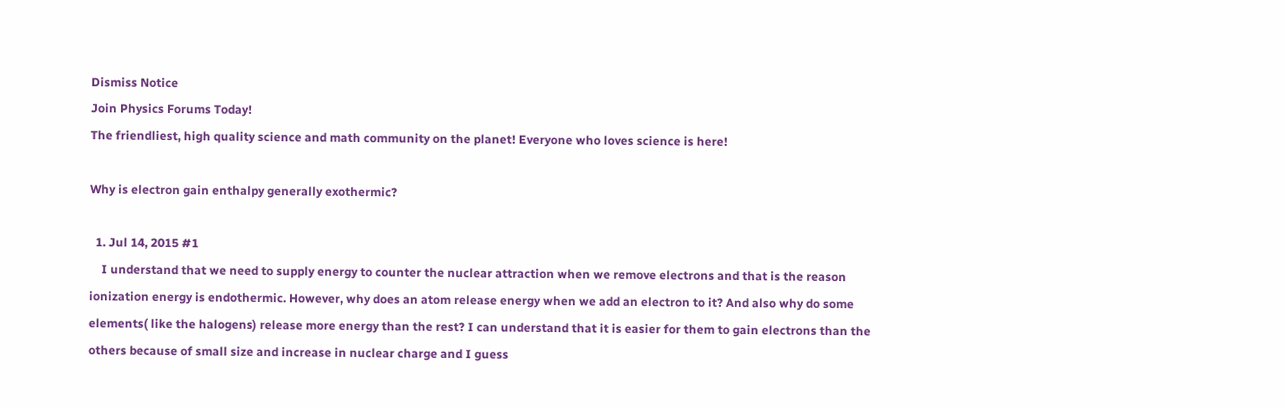Dismiss Notice
Join Physics Forums Today!
The friendliest, high quality science and math community on the planet! Everyone who loves science is here!

Why is electron gain enthalpy generally exothermic?

  1. Jul 14, 2015 #1
    I understand that we need to supply energy to counter the nuclear attraction when we remove electrons and that is the reason ionization energy is endothermic. However, why does an atom release energy when we add an electron to it? And also why do some elements( like the halogens) release more energy than the rest? I can understand that it is easier for them to gain electrons than the others because of small size and increase in nuclear charge and I guess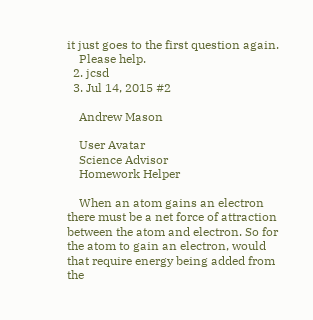it just goes to the first question again.
    Please help.
  2. jcsd
  3. Jul 14, 2015 #2

    Andrew Mason

    User Avatar
    Science Advisor
    Homework Helper

    When an atom gains an electron there must be a net force of attraction between the atom and electron. So for the atom to gain an electron, would that require energy being added from the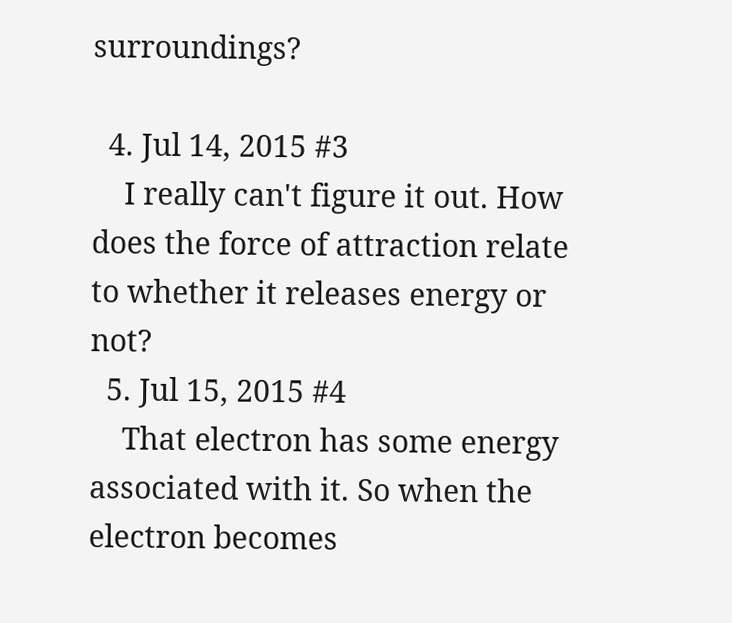surroundings?

  4. Jul 14, 2015 #3
    I really can't figure it out. How does the force of attraction relate to whether it releases energy or not?
  5. Jul 15, 2015 #4
    That electron has some energy associated with it. So when the electron becomes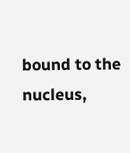bound to the nucleus,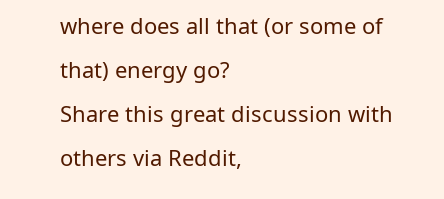where does all that (or some of that) energy go?
Share this great discussion with others via Reddit,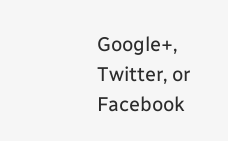Google+, Twitter, or Facebook